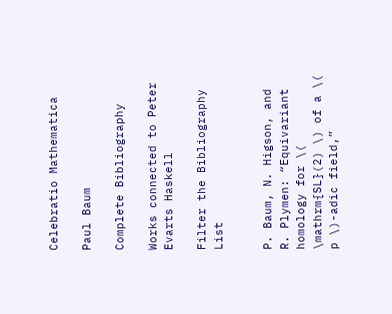Celebratio Mathematica

Paul Baum

Complete Bibliography

Works connected to Peter Evarts Haskell

Filter the Bibliography List


P. Baum, N. Higson, and R. Plymen: “Equivariant homology for \( \mathrm{SL}(2) \) of a \( p \)-adic field,”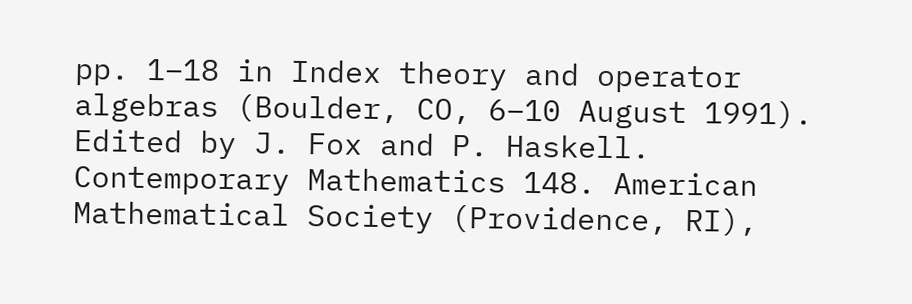pp. 1–18 in Index theory and operator algebras (Boulder, CO, 6–10 August 1991). Edited by J. Fox and P. Haskell. Contemporary Mathematics 148. American Mathematical Society (Providence, RI),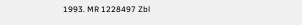1993. MR 1228497 Zbl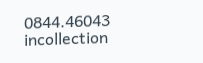0844.46043 incollection